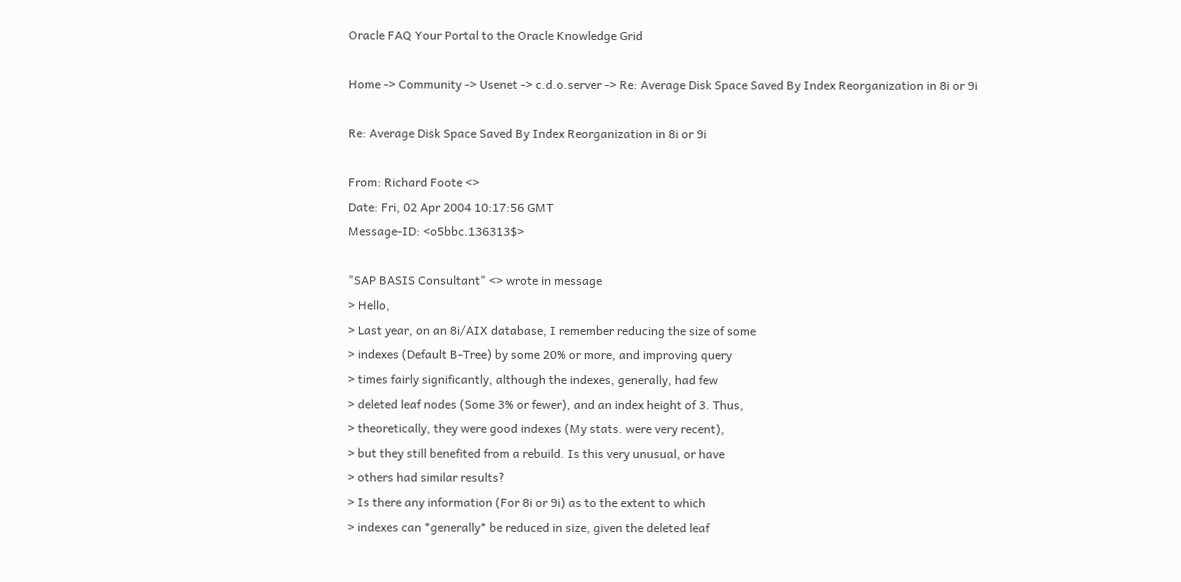Oracle FAQ Your Portal to the Oracle Knowledge Grid

Home -> Community -> Usenet -> c.d.o.server -> Re: Average Disk Space Saved By Index Reorganization in 8i or 9i

Re: Average Disk Space Saved By Index Reorganization in 8i or 9i

From: Richard Foote <>
Date: Fri, 02 Apr 2004 10:17:56 GMT
Message-ID: <o5bbc.136313$>

"SAP BASIS Consultant" <> wrote in message
> Hello,
> Last year, on an 8i/AIX database, I remember reducing the size of some
> indexes (Default B-Tree) by some 20% or more, and improving query
> times fairly significantly, although the indexes, generally, had few
> deleted leaf nodes (Some 3% or fewer), and an index height of 3. Thus,
> theoretically, they were good indexes (My stats. were very recent),
> but they still benefited from a rebuild. Is this very unusual, or have
> others had similar results?
> Is there any information (For 8i or 9i) as to the extent to which
> indexes can *generally* be reduced in size, given the deleted leaf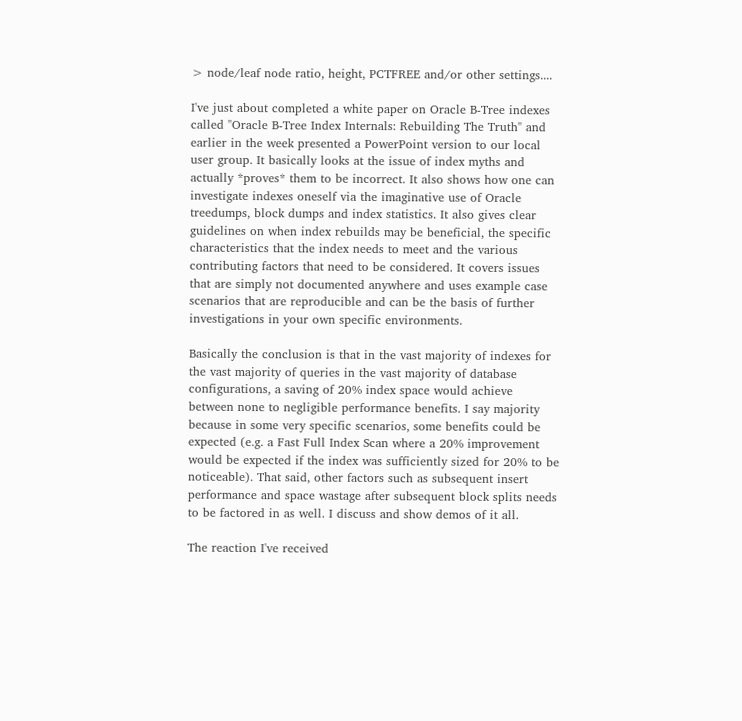> node/leaf node ratio, height, PCTFREE and/or other settings....

I've just about completed a white paper on Oracle B-Tree indexes called "Oracle B-Tree Index Internals: Rebuilding The Truth" and earlier in the week presented a PowerPoint version to our local user group. It basically looks at the issue of index myths and actually *proves* them to be incorrect. It also shows how one can investigate indexes oneself via the imaginative use of Oracle treedumps, block dumps and index statistics. It also gives clear guidelines on when index rebuilds may be beneficial, the specific characteristics that the index needs to meet and the various contributing factors that need to be considered. It covers issues that are simply not documented anywhere and uses example case scenarios that are reproducible and can be the basis of further investigations in your own specific environments.

Basically the conclusion is that in the vast majority of indexes for the vast majority of queries in the vast majority of database configurations, a saving of 20% index space would achieve between none to negligible performance benefits. I say majority because in some very specific scenarios, some benefits could be expected (e.g. a Fast Full Index Scan where a 20% improvement would be expected if the index was sufficiently sized for 20% to be noticeable). That said, other factors such as subsequent insert performance and space wastage after subsequent block splits needs to be factored in as well. I discuss and show demos of it all.

The reaction I've received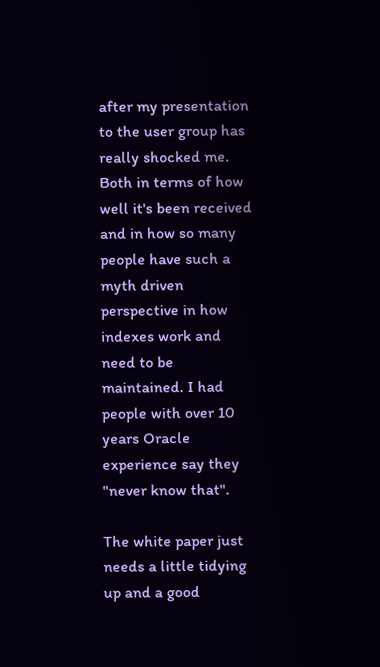after my presentation to the user group has really shocked me. Both in terms of how well it's been received and in how so many people have such a myth driven perspective in how indexes work and need to be maintained. I had people with over 10 years Oracle experience say they "never know that".

The white paper just needs a little tidying up and a good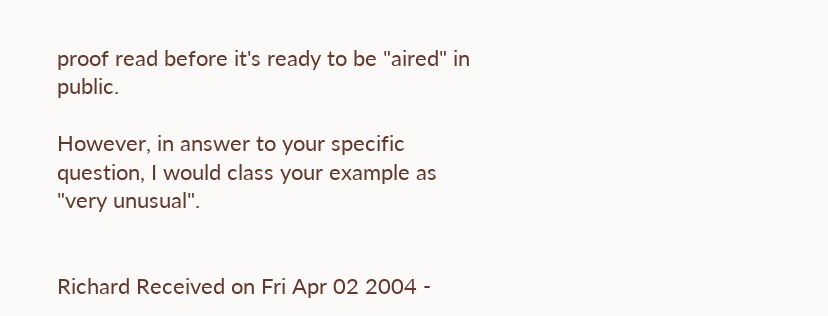proof read before it's ready to be "aired" in public.

However, in answer to your specific question, I would class your example as "very unusual".


Richard Received on Fri Apr 02 2004 -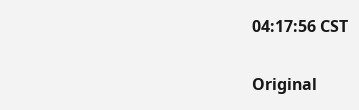04:17:56 CST

Original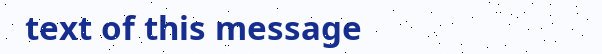text of this message